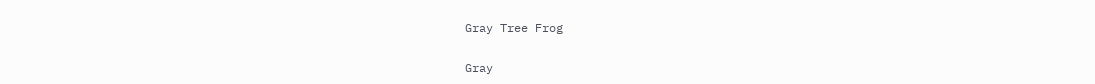Gray Tree Frog

Gray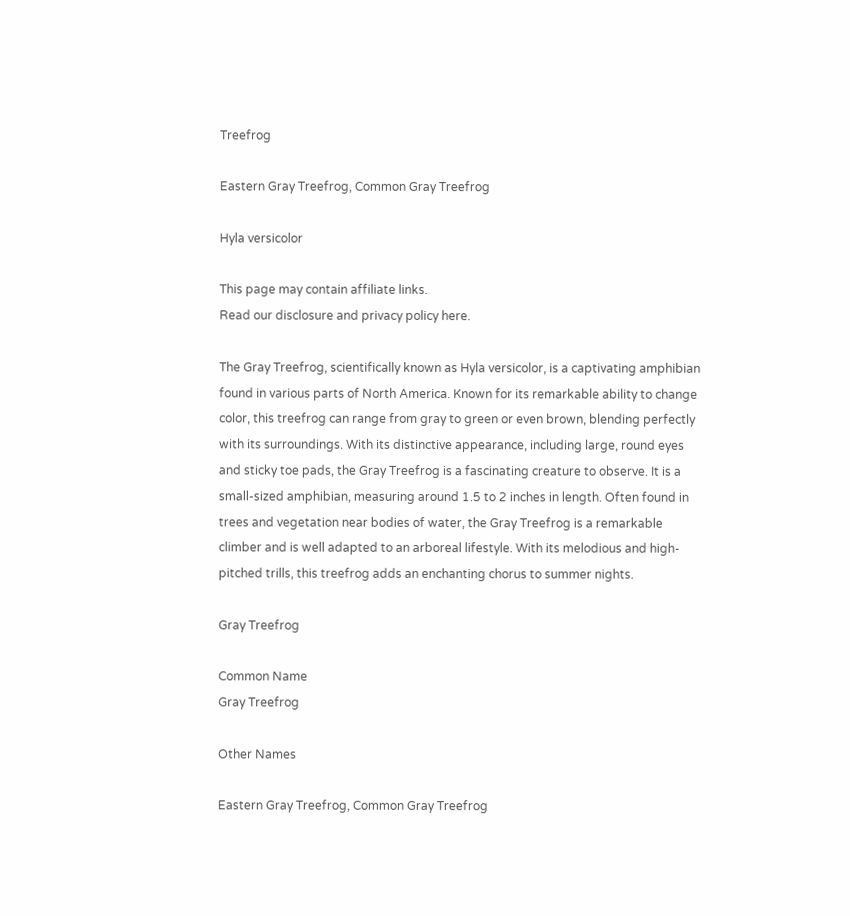Treefrog

Eastern Gray Treefrog, Common Gray Treefrog

Hyla versicolor

This page may contain affiliate links.
Read our disclosure and privacy policy here.

The Gray Treefrog, scientifically known as Hyla versicolor, is a captivating amphibian found in various parts of North America. Known for its remarkable ability to change color, this treefrog can range from gray to green or even brown, blending perfectly with its surroundings. With its distinctive appearance, including large, round eyes and sticky toe pads, the Gray Treefrog is a fascinating creature to observe. It is a small-sized amphibian, measuring around 1.5 to 2 inches in length. Often found in trees and vegetation near bodies of water, the Gray Treefrog is a remarkable climber and is well adapted to an arboreal lifestyle. With its melodious and high-pitched trills, this treefrog adds an enchanting chorus to summer nights.

Gray Treefrog

Common Name
Gray Treefrog

Other Names

Eastern Gray Treefrog, Common Gray Treefrog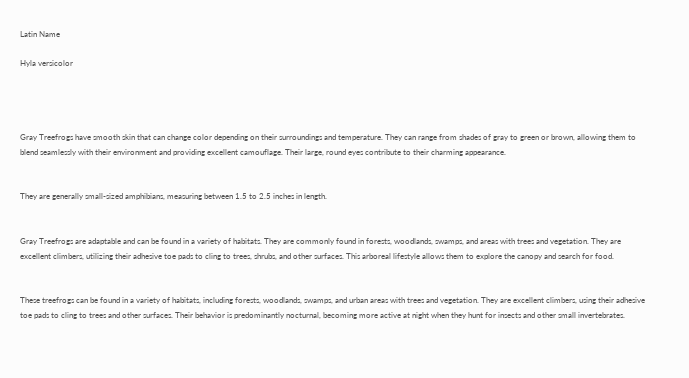Latin Name

Hyla versicolor




Gray Treefrogs have smooth skin that can change color depending on their surroundings and temperature. They can range from shades of gray to green or brown, allowing them to blend seamlessly with their environment and providing excellent camouflage. Their large, round eyes contribute to their charming appearance.


They are generally small-sized amphibians, measuring between 1.5 to 2.5 inches in length.


Gray Treefrogs are adaptable and can be found in a variety of habitats. They are commonly found in forests, woodlands, swamps, and areas with trees and vegetation. They are excellent climbers, utilizing their adhesive toe pads to cling to trees, shrubs, and other surfaces. This arboreal lifestyle allows them to explore the canopy and search for food.


These treefrogs can be found in a variety of habitats, including forests, woodlands, swamps, and urban areas with trees and vegetation. They are excellent climbers, using their adhesive toe pads to cling to trees and other surfaces. Their behavior is predominantly nocturnal, becoming more active at night when they hunt for insects and other small invertebrates.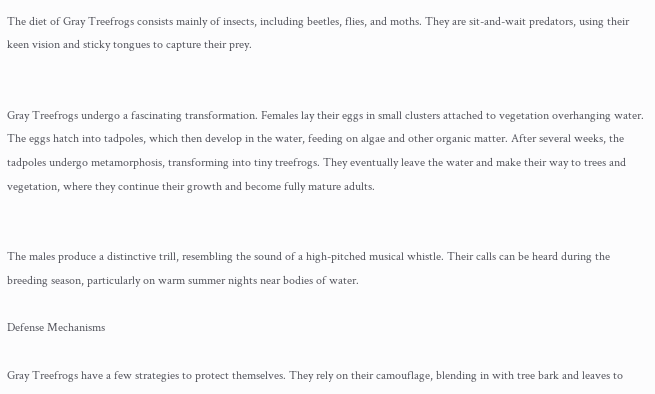The diet of Gray Treefrogs consists mainly of insects, including beetles, flies, and moths. They are sit-and-wait predators, using their keen vision and sticky tongues to capture their prey.


Gray Treefrogs undergo a fascinating transformation. Females lay their eggs in small clusters attached to vegetation overhanging water. The eggs hatch into tadpoles, which then develop in the water, feeding on algae and other organic matter. After several weeks, the tadpoles undergo metamorphosis, transforming into tiny treefrogs. They eventually leave the water and make their way to trees and vegetation, where they continue their growth and become fully mature adults.


The males produce a distinctive trill, resembling the sound of a high-pitched musical whistle. Their calls can be heard during the breeding season, particularly on warm summer nights near bodies of water.

Defense Mechanisms

Gray Treefrogs have a few strategies to protect themselves. They rely on their camouflage, blending in with tree bark and leaves to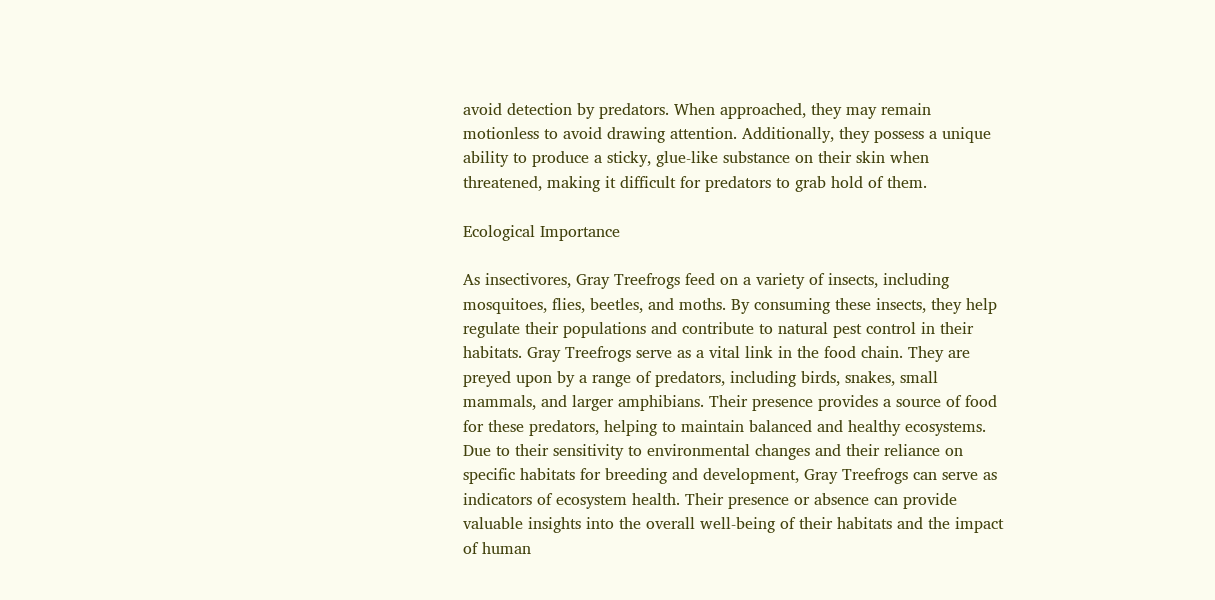avoid detection by predators. When approached, they may remain motionless to avoid drawing attention. Additionally, they possess a unique ability to produce a sticky, glue-like substance on their skin when threatened, making it difficult for predators to grab hold of them.

Ecological Importance

As insectivores, Gray Treefrogs feed on a variety of insects, including mosquitoes, flies, beetles, and moths. By consuming these insects, they help regulate their populations and contribute to natural pest control in their habitats. Gray Treefrogs serve as a vital link in the food chain. They are preyed upon by a range of predators, including birds, snakes, small mammals, and larger amphibians. Their presence provides a source of food for these predators, helping to maintain balanced and healthy ecosystems. Due to their sensitivity to environmental changes and their reliance on specific habitats for breeding and development, Gray Treefrogs can serve as indicators of ecosystem health. Their presence or absence can provide valuable insights into the overall well-being of their habitats and the impact of human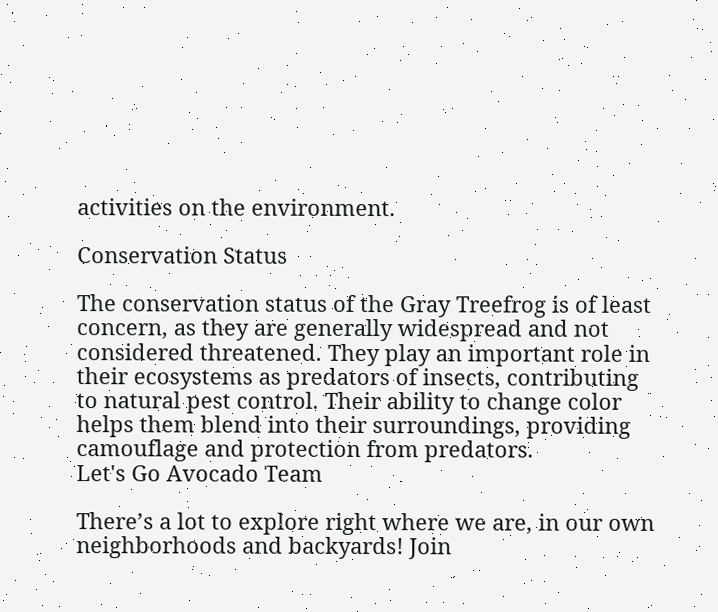activities on the environment.

Conservation Status

The conservation status of the Gray Treefrog is of least concern, as they are generally widespread and not considered threatened. They play an important role in their ecosystems as predators of insects, contributing to natural pest control. Their ability to change color helps them blend into their surroundings, providing camouflage and protection from predators.
Let's Go Avocado Team

There’s a lot to explore right where we are, in our own neighborhoods and backyards! Join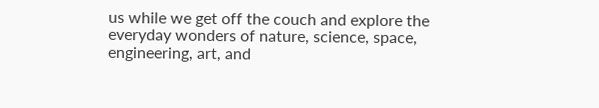us while we get off the couch and explore the everyday wonders of nature, science, space, engineering, art, and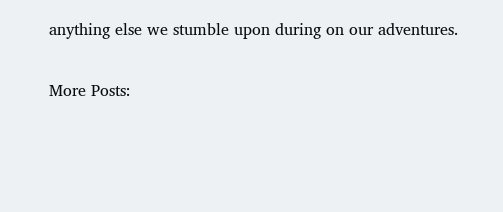anything else we stumble upon during on our adventures.

More Posts: